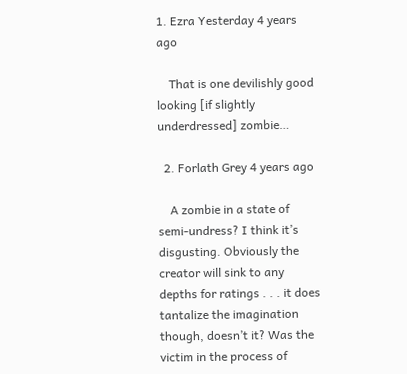1. Ezra Yesterday 4 years ago

    That is one devilishly good looking [if slightly underdressed] zombie…

  2. Forlath Grey 4 years ago

    A zombie in a state of semi-undress? I think it’s disgusting. Obviously the creator will sink to any depths for ratings . . . it does tantalize the imagination though, doesn’t it? Was the victim in the process of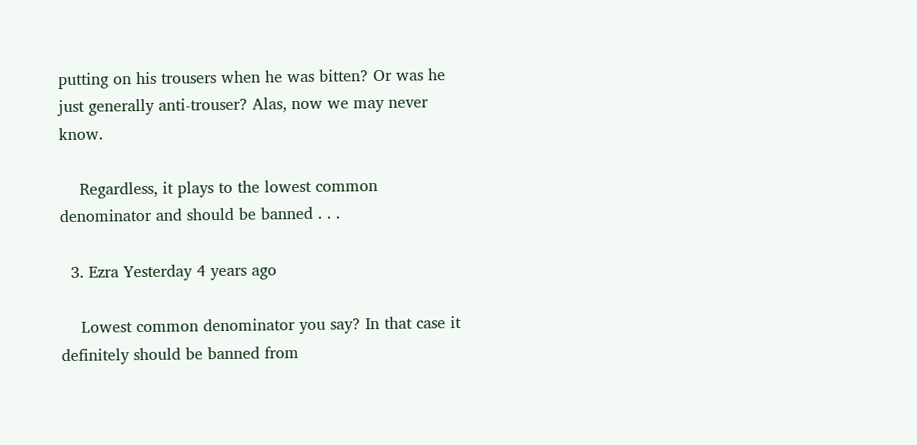putting on his trousers when he was bitten? Or was he just generally anti-trouser? Alas, now we may never know.

    Regardless, it plays to the lowest common denominator and should be banned . . .

  3. Ezra Yesterday 4 years ago

    Lowest common denominator you say? In that case it definitely should be banned from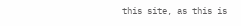this site, as this is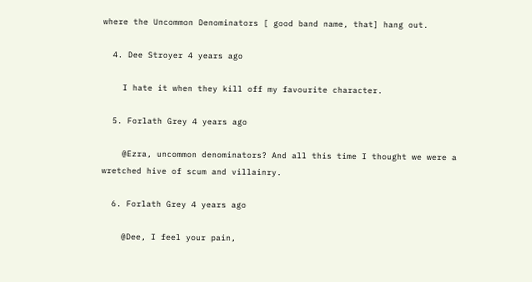where the Uncommon Denominators [ good band name, that] hang out.

  4. Dee Stroyer 4 years ago

    I hate it when they kill off my favourite character.

  5. Forlath Grey 4 years ago

    @Ezra, uncommon denominators? And all this time I thought we were a wretched hive of scum and villainry.

  6. Forlath Grey 4 years ago

    @Dee, I feel your pain,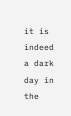it is indeed a dark day in the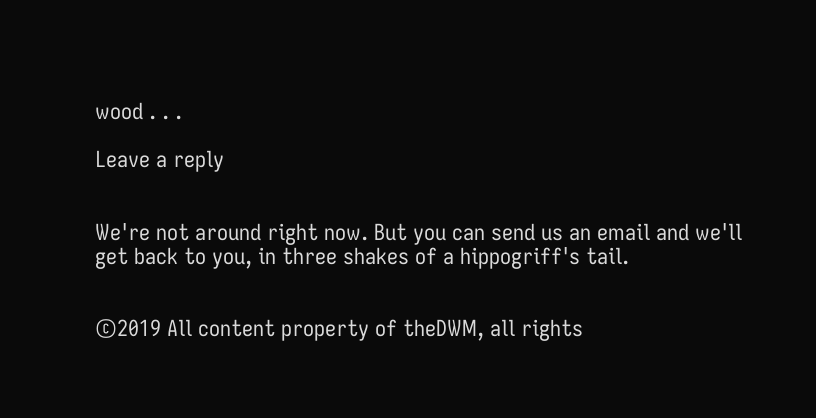wood . . .

Leave a reply


We're not around right now. But you can send us an email and we'll get back to you, in three shakes of a hippogriff's tail.


©2019 All content property of theDWM, all rights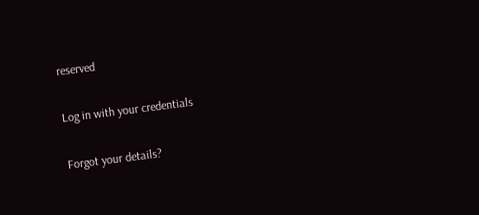reserved

Log in with your credentials

Forgot your details?